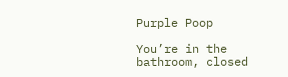Purple Poop

You’re in the bathroom, closed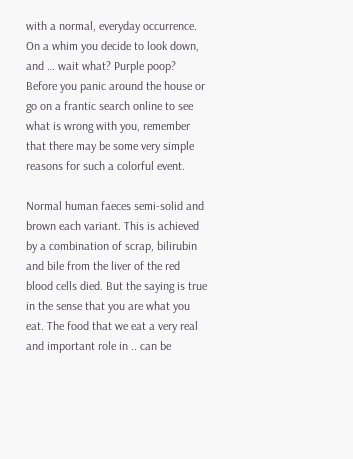with a normal, everyday occurrence. On a whim you decide to look down, and … wait what? Purple poop? Before you panic around the house or go on a frantic search online to see what is wrong with you, remember that there may be some very simple reasons for such a colorful event.

Normal human faeces semi-solid and brown each variant. This is achieved by a combination of scrap, bilirubin and bile from the liver of the red blood cells died. But the saying is true in the sense that you are what you eat. The food that we eat a very real and important role in .. can be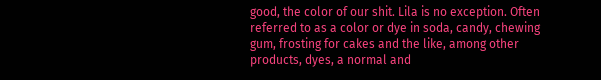good, the color of our shit. Lila is no exception. Often referred to as a color or dye in soda, candy, chewing gum, frosting for cakes and the like, among other products, dyes, a normal and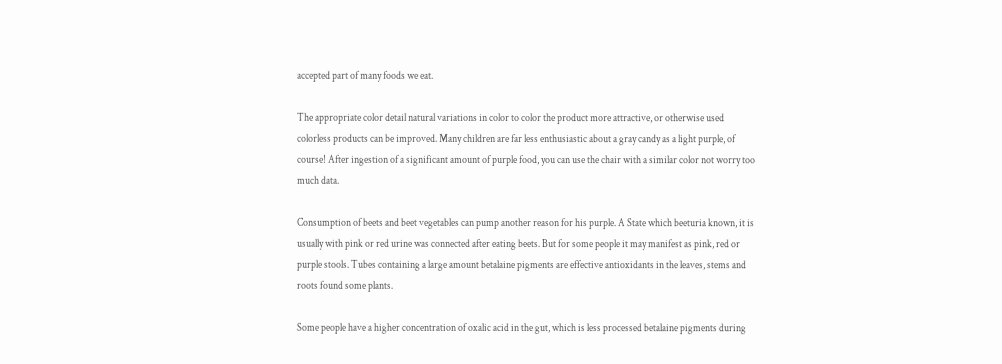accepted part of many foods we eat.

The appropriate color detail natural variations in color to color the product more attractive, or otherwise used colorless products can be improved. Many children are far less enthusiastic about a gray candy as a light purple, of course! After ingestion of a significant amount of purple food, you can use the chair with a similar color not worry too much data.

Consumption of beets and beet vegetables can pump another reason for his purple. A State which beeturia known, it is usually with pink or red urine was connected after eating beets. But for some people it may manifest as pink, red or purple stools. Tubes containing a large amount betalaine pigments are effective antioxidants in the leaves, stems and roots found some plants.

Some people have a higher concentration of oxalic acid in the gut, which is less processed betalaine pigments during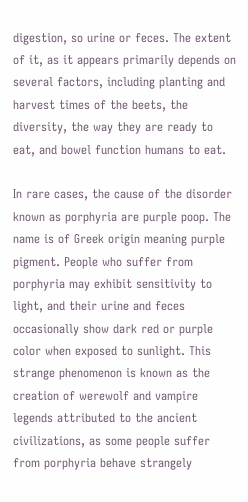digestion, so urine or feces. The extent of it, as it appears primarily depends on several factors, including planting and harvest times of the beets, the diversity, the way they are ready to eat, and bowel function humans to eat.

In rare cases, the cause of the disorder known as porphyria are purple poop. The name is of Greek origin meaning purple pigment. People who suffer from porphyria may exhibit sensitivity to light, and their urine and feces occasionally show dark red or purple color when exposed to sunlight. This strange phenomenon is known as the creation of werewolf and vampire legends attributed to the ancient civilizations, as some people suffer from porphyria behave strangely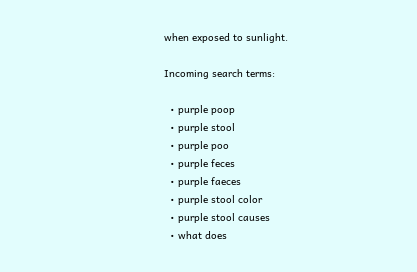when exposed to sunlight.

Incoming search terms:

  • purple poop
  • purple stool
  • purple poo
  • purple feces
  • purple faeces
  • purple stool color
  • purple stool causes
  • what does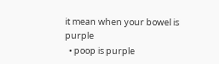it mean when your bowel is purple
  • poop is purple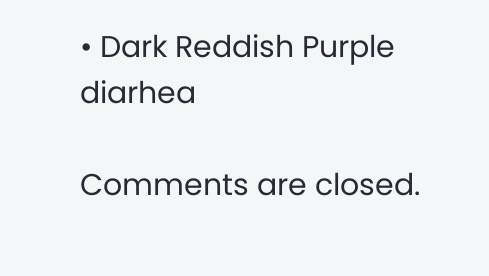• Dark Reddish Purple diarhea

Comments are closed.